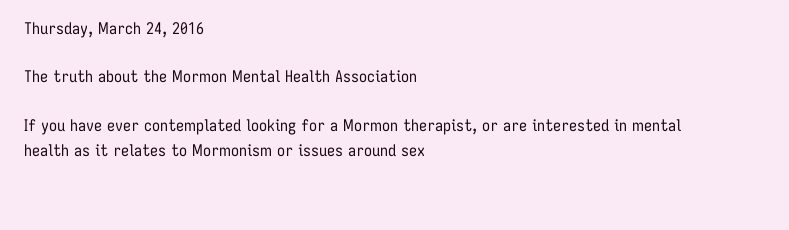Thursday, March 24, 2016

The truth about the Mormon Mental Health Association

If you have ever contemplated looking for a Mormon therapist, or are interested in mental health as it relates to Mormonism or issues around sex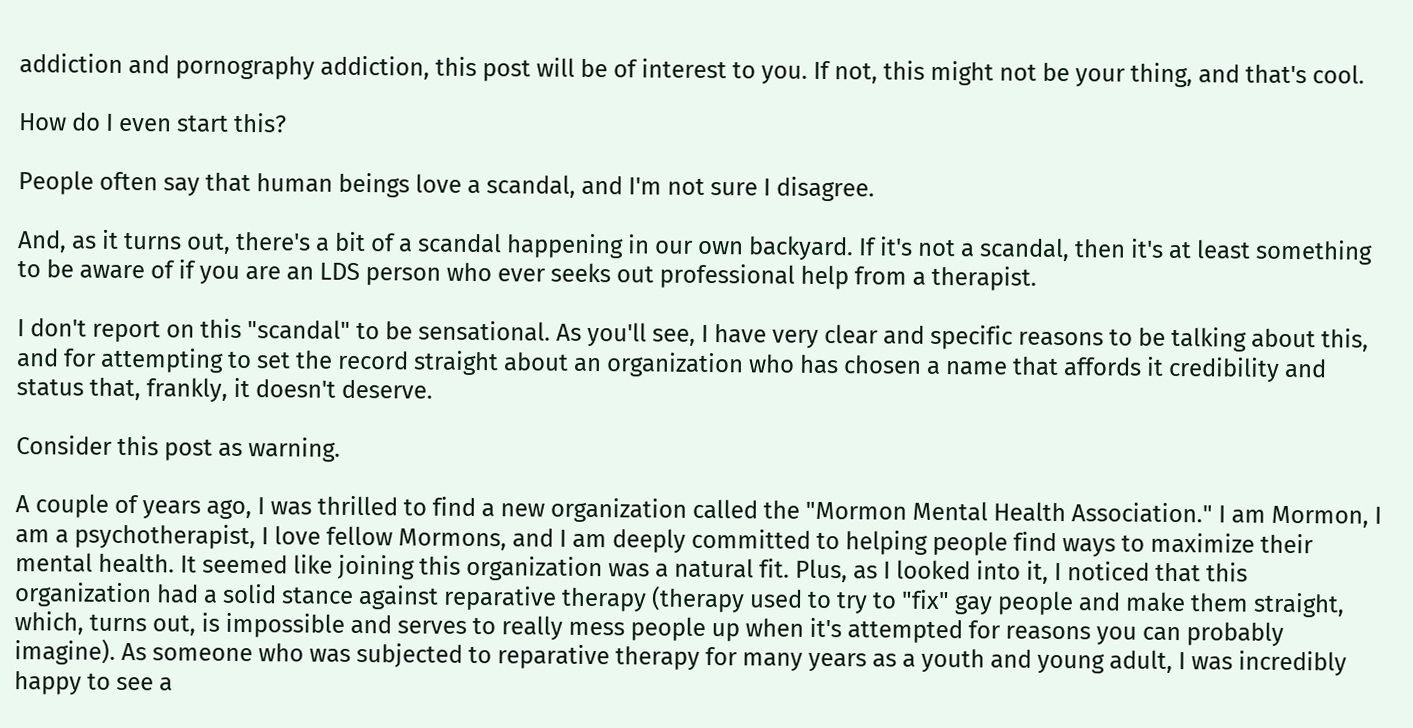addiction and pornography addiction, this post will be of interest to you. If not, this might not be your thing, and that's cool.

How do I even start this?

People often say that human beings love a scandal, and I'm not sure I disagree.

And, as it turns out, there's a bit of a scandal happening in our own backyard. If it's not a scandal, then it's at least something to be aware of if you are an LDS person who ever seeks out professional help from a therapist.

I don't report on this "scandal" to be sensational. As you'll see, I have very clear and specific reasons to be talking about this, and for attempting to set the record straight about an organization who has chosen a name that affords it credibility and status that, frankly, it doesn't deserve.

Consider this post as warning.

A couple of years ago, I was thrilled to find a new organization called the "Mormon Mental Health Association." I am Mormon, I am a psychotherapist, I love fellow Mormons, and I am deeply committed to helping people find ways to maximize their mental health. It seemed like joining this organization was a natural fit. Plus, as I looked into it, I noticed that this organization had a solid stance against reparative therapy (therapy used to try to "fix" gay people and make them straight, which, turns out, is impossible and serves to really mess people up when it's attempted for reasons you can probably imagine). As someone who was subjected to reparative therapy for many years as a youth and young adult, I was incredibly happy to see a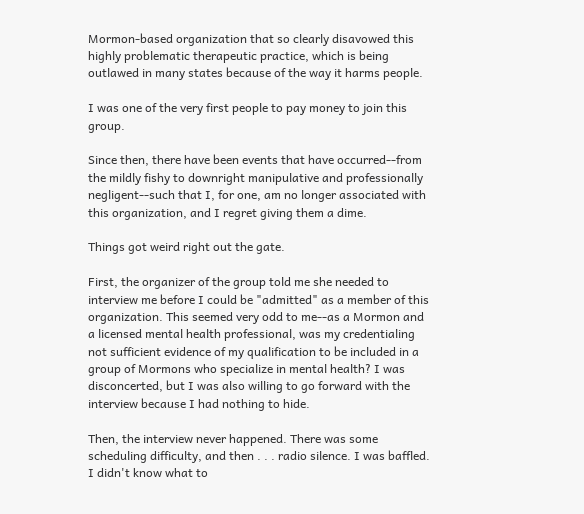Mormon-based organization that so clearly disavowed this highly problematic therapeutic practice, which is being outlawed in many states because of the way it harms people.

I was one of the very first people to pay money to join this group.

Since then, there have been events that have occurred--from the mildly fishy to downright manipulative and professionally negligent--such that I, for one, am no longer associated with this organization, and I regret giving them a dime.

Things got weird right out the gate.

First, the organizer of the group told me she needed to interview me before I could be "admitted" as a member of this organization. This seemed very odd to me--as a Mormon and a licensed mental health professional, was my credentialing not sufficient evidence of my qualification to be included in a group of Mormons who specialize in mental health? I was disconcerted, but I was also willing to go forward with the interview because I had nothing to hide.

Then, the interview never happened. There was some scheduling difficulty, and then . . . radio silence. I was baffled. I didn't know what to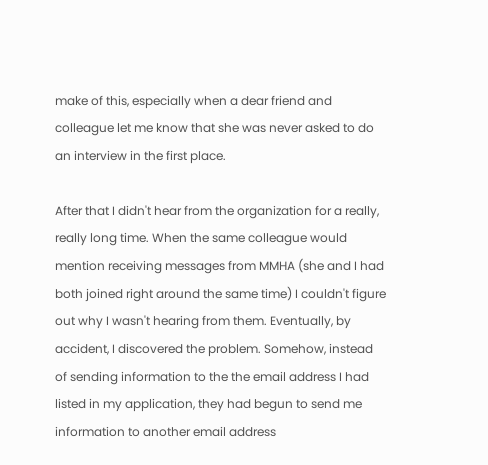make of this, especially when a dear friend and colleague let me know that she was never asked to do an interview in the first place.

After that I didn't hear from the organization for a really, really long time. When the same colleague would mention receiving messages from MMHA (she and I had both joined right around the same time) I couldn't figure out why I wasn't hearing from them. Eventually, by accident, I discovered the problem. Somehow, instead of sending information to the the email address I had listed in my application, they had begun to send me information to another email address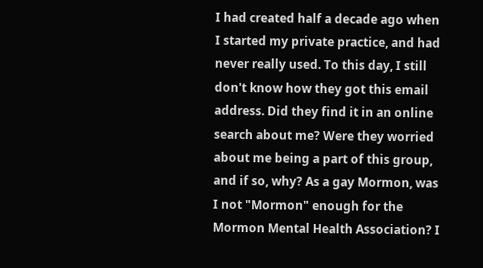I had created half a decade ago when I started my private practice, and had never really used. To this day, I still don't know how they got this email address. Did they find it in an online search about me? Were they worried about me being a part of this group, and if so, why? As a gay Mormon, was I not "Mormon" enough for the Mormon Mental Health Association? I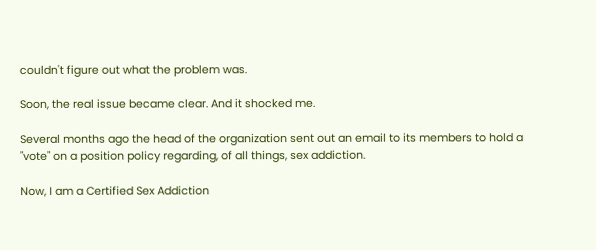couldn't figure out what the problem was.

Soon, the real issue became clear. And it shocked me.

Several months ago the head of the organization sent out an email to its members to hold a "vote" on a position policy regarding, of all things, sex addiction.

Now, I am a Certified Sex Addiction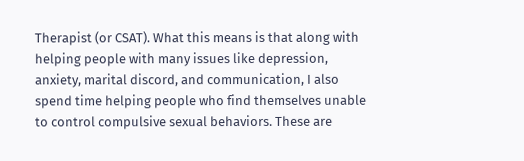Therapist (or CSAT). What this means is that along with helping people with many issues like depression, anxiety, marital discord, and communication, I also spend time helping people who find themselves unable to control compulsive sexual behaviors. These are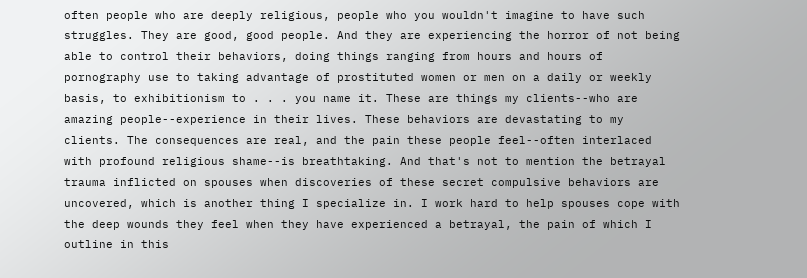often people who are deeply religious, people who you wouldn't imagine to have such struggles. They are good, good people. And they are experiencing the horror of not being able to control their behaviors, doing things ranging from hours and hours of pornography use to taking advantage of prostituted women or men on a daily or weekly basis, to exhibitionism to . . . you name it. These are things my clients--who are amazing people--experience in their lives. These behaviors are devastating to my clients. The consequences are real, and the pain these people feel--often interlaced with profound religious shame--is breathtaking. And that's not to mention the betrayal trauma inflicted on spouses when discoveries of these secret compulsive behaviors are uncovered, which is another thing I specialize in. I work hard to help spouses cope with the deep wounds they feel when they have experienced a betrayal, the pain of which I outline in this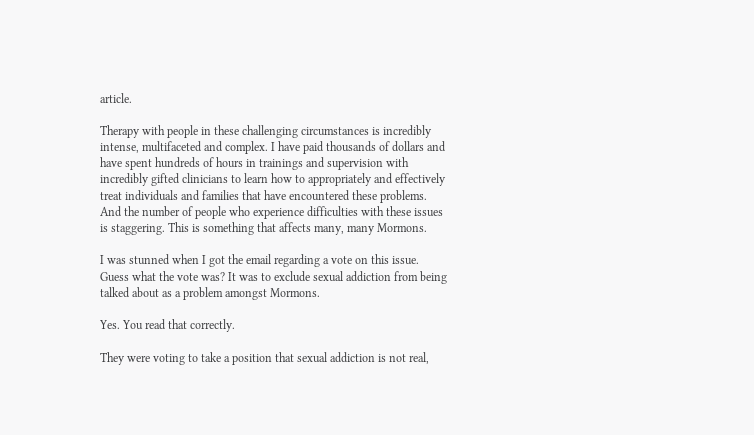article.

Therapy with people in these challenging circumstances is incredibly intense, multifaceted and complex. I have paid thousands of dollars and have spent hundreds of hours in trainings and supervision with incredibly gifted clinicians to learn how to appropriately and effectively treat individuals and families that have encountered these problems. And the number of people who experience difficulties with these issues is staggering. This is something that affects many, many Mormons.

I was stunned when I got the email regarding a vote on this issue. Guess what the vote was? It was to exclude sexual addiction from being talked about as a problem amongst Mormons.

Yes. You read that correctly.

They were voting to take a position that sexual addiction is not real,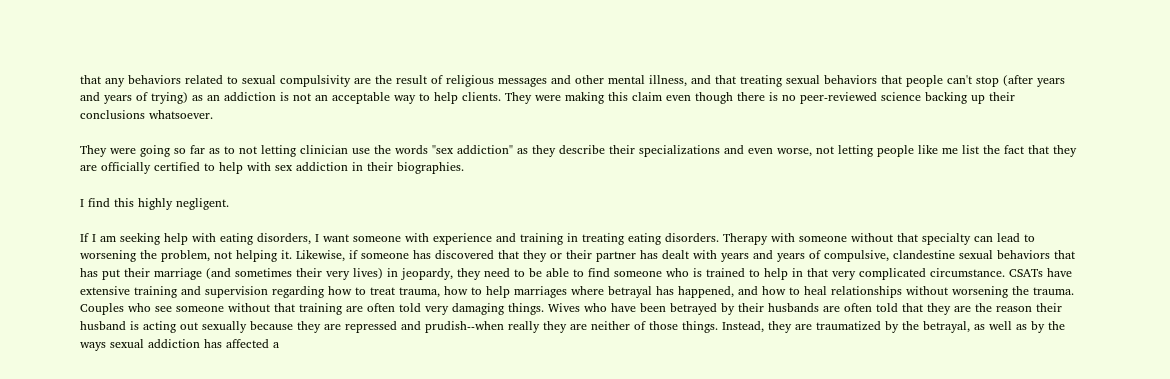that any behaviors related to sexual compulsivity are the result of religious messages and other mental illness, and that treating sexual behaviors that people can't stop (after years and years of trying) as an addiction is not an acceptable way to help clients. They were making this claim even though there is no peer-reviewed science backing up their conclusions whatsoever.

They were going so far as to not letting clinician use the words "sex addiction" as they describe their specializations and even worse, not letting people like me list the fact that they are officially certified to help with sex addiction in their biographies.

I find this highly negligent.

If I am seeking help with eating disorders, I want someone with experience and training in treating eating disorders. Therapy with someone without that specialty can lead to worsening the problem, not helping it. Likewise, if someone has discovered that they or their partner has dealt with years and years of compulsive, clandestine sexual behaviors that has put their marriage (and sometimes their very lives) in jeopardy, they need to be able to find someone who is trained to help in that very complicated circumstance. CSATs have extensive training and supervision regarding how to treat trauma, how to help marriages where betrayal has happened, and how to heal relationships without worsening the trauma. Couples who see someone without that training are often told very damaging things. Wives who have been betrayed by their husbands are often told that they are the reason their husband is acting out sexually because they are repressed and prudish--when really they are neither of those things. Instead, they are traumatized by the betrayal, as well as by the ways sexual addiction has affected a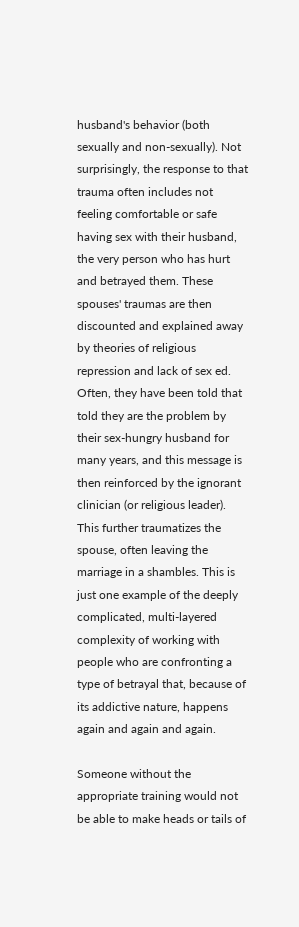husband's behavior (both sexually and non-sexually). Not surprisingly, the response to that trauma often includes not feeling comfortable or safe having sex with their husband, the very person who has hurt and betrayed them. These spouses' traumas are then discounted and explained away by theories of religious repression and lack of sex ed. Often, they have been told that told they are the problem by their sex-hungry husband for many years, and this message is then reinforced by the ignorant clinician (or religious leader). This further traumatizes the spouse, often leaving the marriage in a shambles. This is just one example of the deeply complicated, multi-layered complexity of working with people who are confronting a type of betrayal that, because of its addictive nature, happens again and again and again.

Someone without the appropriate training would not be able to make heads or tails of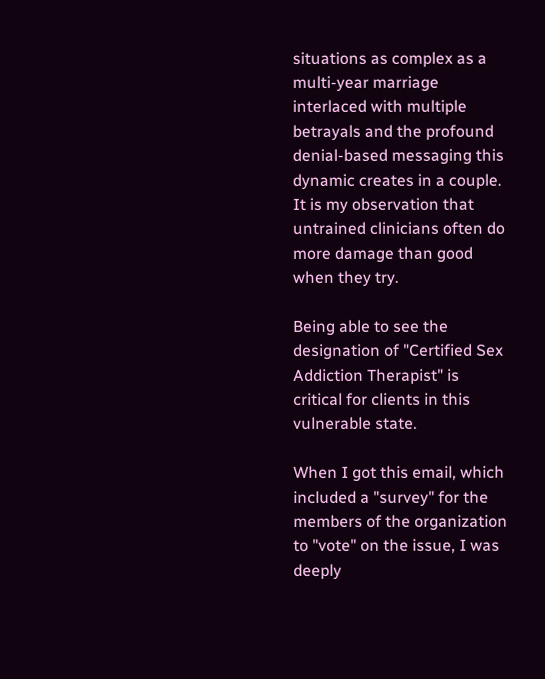situations as complex as a multi-year marriage interlaced with multiple betrayals and the profound denial-based messaging this dynamic creates in a couple. It is my observation that untrained clinicians often do more damage than good when they try.

Being able to see the designation of "Certified Sex Addiction Therapist" is critical for clients in this vulnerable state.

When I got this email, which included a "survey" for the members of the organization to "vote" on the issue, I was deeply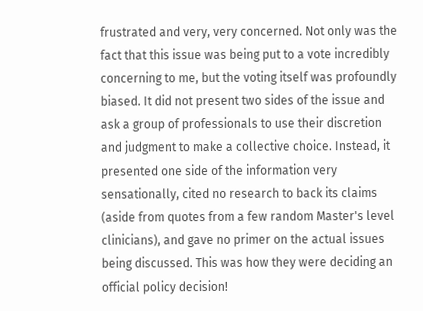frustrated and very, very concerned. Not only was the fact that this issue was being put to a vote incredibly concerning to me, but the voting itself was profoundly biased. It did not present two sides of the issue and ask a group of professionals to use their discretion and judgment to make a collective choice. Instead, it presented one side of the information very sensationally, cited no research to back its claims (aside from quotes from a few random Master's level clinicians), and gave no primer on the actual issues being discussed. This was how they were deciding an official policy decision!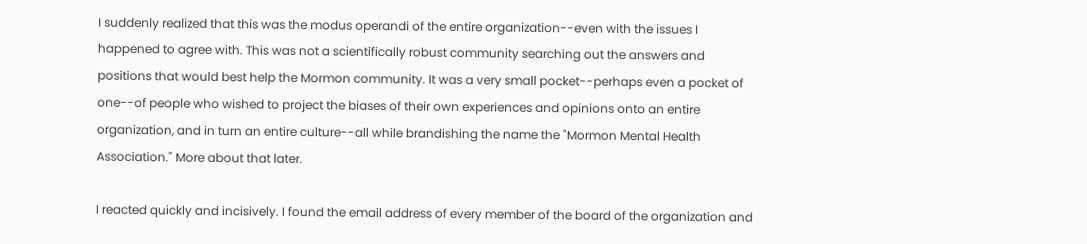I suddenly realized that this was the modus operandi of the entire organization--even with the issues I happened to agree with. This was not a scientifically robust community searching out the answers and positions that would best help the Mormon community. It was a very small pocket--perhaps even a pocket of one--of people who wished to project the biases of their own experiences and opinions onto an entire organization, and in turn an entire culture--all while brandishing the name the "Mormon Mental Health Association." More about that later.

I reacted quickly and incisively. I found the email address of every member of the board of the organization and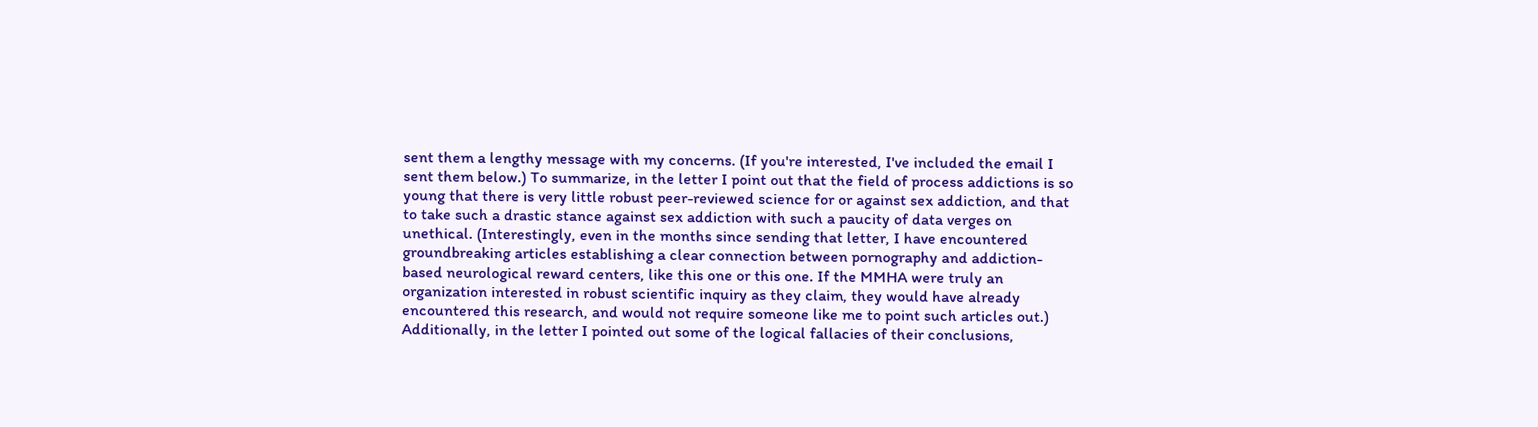sent them a lengthy message with my concerns. (If you're interested, I've included the email I sent them below.) To summarize, in the letter I point out that the field of process addictions is so young that there is very little robust peer-reviewed science for or against sex addiction, and that to take such a drastic stance against sex addiction with such a paucity of data verges on unethical. (Interestingly, even in the months since sending that letter, I have encountered groundbreaking articles establishing a clear connection between pornography and addiction-based neurological reward centers, like this one or this one. If the MMHA were truly an organization interested in robust scientific inquiry as they claim, they would have already encountered this research, and would not require someone like me to point such articles out.) Additionally, in the letter I pointed out some of the logical fallacies of their conclusions,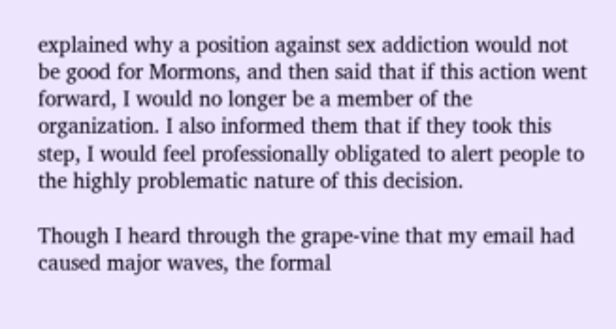explained why a position against sex addiction would not be good for Mormons, and then said that if this action went forward, I would no longer be a member of the organization. I also informed them that if they took this step, I would feel professionally obligated to alert people to the highly problematic nature of this decision.

Though I heard through the grape-vine that my email had caused major waves, the formal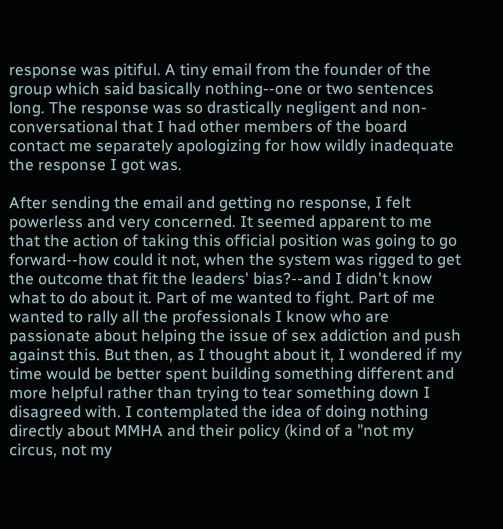response was pitiful. A tiny email from the founder of the group which said basically nothing--one or two sentences long. The response was so drastically negligent and non-conversational that I had other members of the board contact me separately apologizing for how wildly inadequate the response I got was.

After sending the email and getting no response, I felt powerless and very concerned. It seemed apparent to me that the action of taking this official position was going to go forward--how could it not, when the system was rigged to get the outcome that fit the leaders' bias?--and I didn't know what to do about it. Part of me wanted to fight. Part of me wanted to rally all the professionals I know who are passionate about helping the issue of sex addiction and push against this. But then, as I thought about it, I wondered if my time would be better spent building something different and more helpful rather than trying to tear something down I disagreed with. I contemplated the idea of doing nothing directly about MMHA and their policy (kind of a "not my circus, not my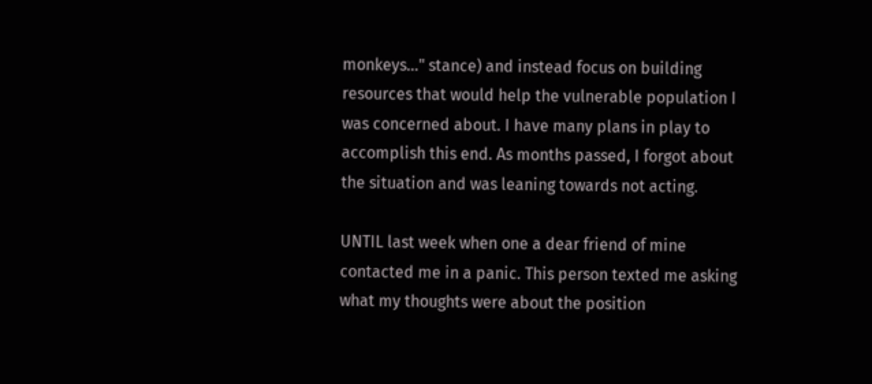monkeys..." stance) and instead focus on building resources that would help the vulnerable population I was concerned about. I have many plans in play to accomplish this end. As months passed, I forgot about the situation and was leaning towards not acting.

UNTIL last week when one a dear friend of mine contacted me in a panic. This person texted me asking what my thoughts were about the position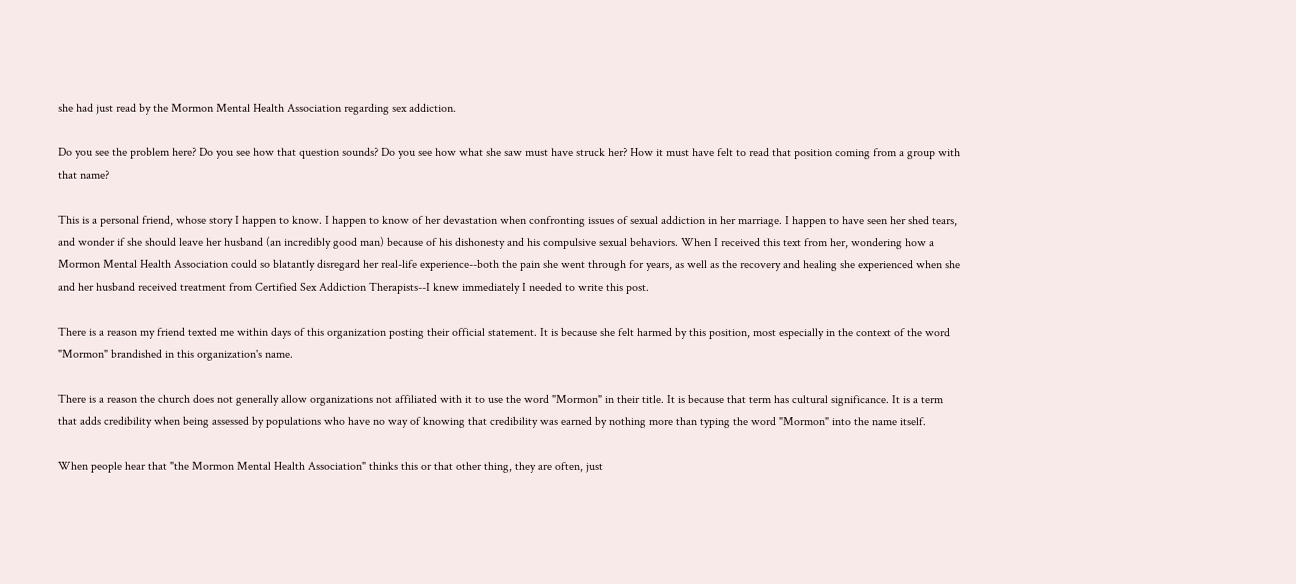she had just read by the Mormon Mental Health Association regarding sex addiction.

Do you see the problem here? Do you see how that question sounds? Do you see how what she saw must have struck her? How it must have felt to read that position coming from a group with that name?

This is a personal friend, whose story I happen to know. I happen to know of her devastation when confronting issues of sexual addiction in her marriage. I happen to have seen her shed tears, and wonder if she should leave her husband (an incredibly good man) because of his dishonesty and his compulsive sexual behaviors. When I received this text from her, wondering how a Mormon Mental Health Association could so blatantly disregard her real-life experience--both the pain she went through for years, as well as the recovery and healing she experienced when she and her husband received treatment from Certified Sex Addiction Therapists--I knew immediately I needed to write this post.

There is a reason my friend texted me within days of this organization posting their official statement. It is because she felt harmed by this position, most especially in the context of the word "Mormon" brandished in this organization's name.

There is a reason the church does not generally allow organizations not affiliated with it to use the word "Mormon" in their title. It is because that term has cultural significance. It is a term that adds credibility when being assessed by populations who have no way of knowing that credibility was earned by nothing more than typing the word "Mormon" into the name itself.

When people hear that "the Mormon Mental Health Association" thinks this or that other thing, they are often, just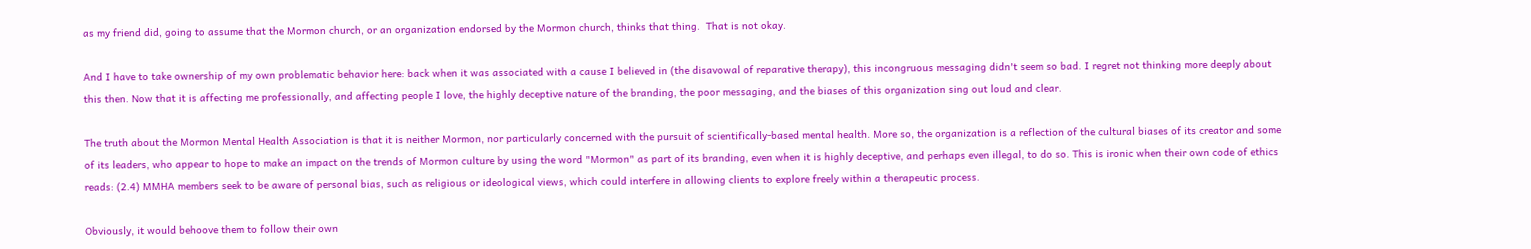as my friend did, going to assume that the Mormon church, or an organization endorsed by the Mormon church, thinks that thing.  That is not okay.

And I have to take ownership of my own problematic behavior here: back when it was associated with a cause I believed in (the disavowal of reparative therapy), this incongruous messaging didn't seem so bad. I regret not thinking more deeply about this then. Now that it is affecting me professionally, and affecting people I love, the highly deceptive nature of the branding, the poor messaging, and the biases of this organization sing out loud and clear.

The truth about the Mormon Mental Health Association is that it is neither Mormon, nor particularly concerned with the pursuit of scientifically-based mental health. More so, the organization is a reflection of the cultural biases of its creator and some of its leaders, who appear to hope to make an impact on the trends of Mormon culture by using the word "Mormon" as part of its branding, even when it is highly deceptive, and perhaps even illegal, to do so. This is ironic when their own code of ethics reads: (2.4) MMHA members seek to be aware of personal bias, such as religious or ideological views, which could interfere in allowing clients to explore freely within a therapeutic process.

Obviously, it would behoove them to follow their own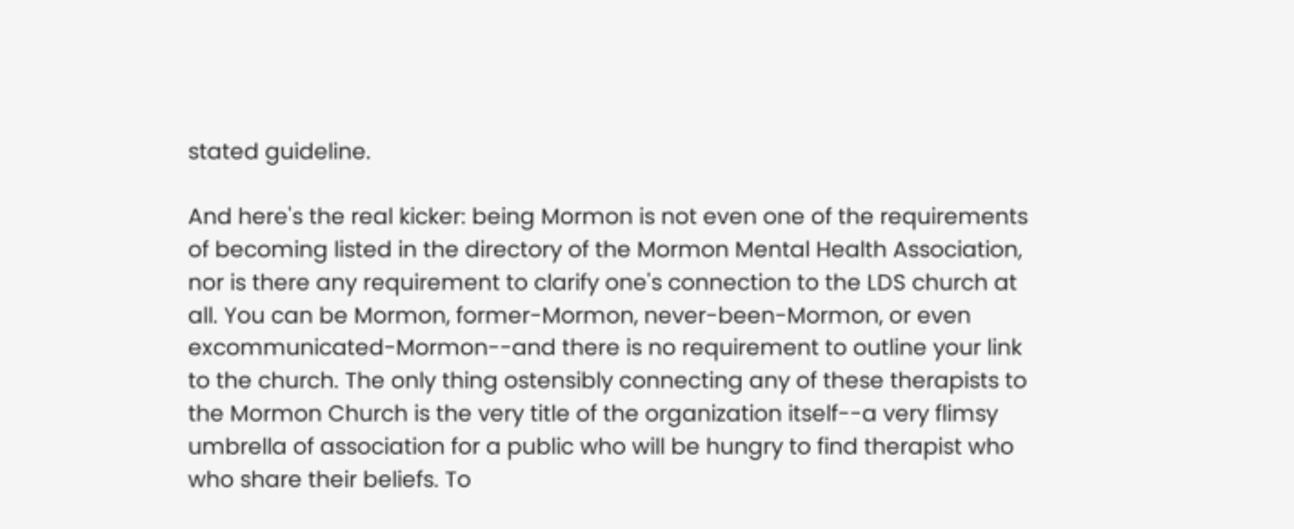stated guideline.

And here's the real kicker: being Mormon is not even one of the requirements of becoming listed in the directory of the Mormon Mental Health Association, nor is there any requirement to clarify one's connection to the LDS church at all. You can be Mormon, former-Mormon, never-been-Mormon, or even excommunicated-Mormon--and there is no requirement to outline your link to the church. The only thing ostensibly connecting any of these therapists to the Mormon Church is the very title of the organization itself--a very flimsy umbrella of association for a public who will be hungry to find therapist who who share their beliefs. To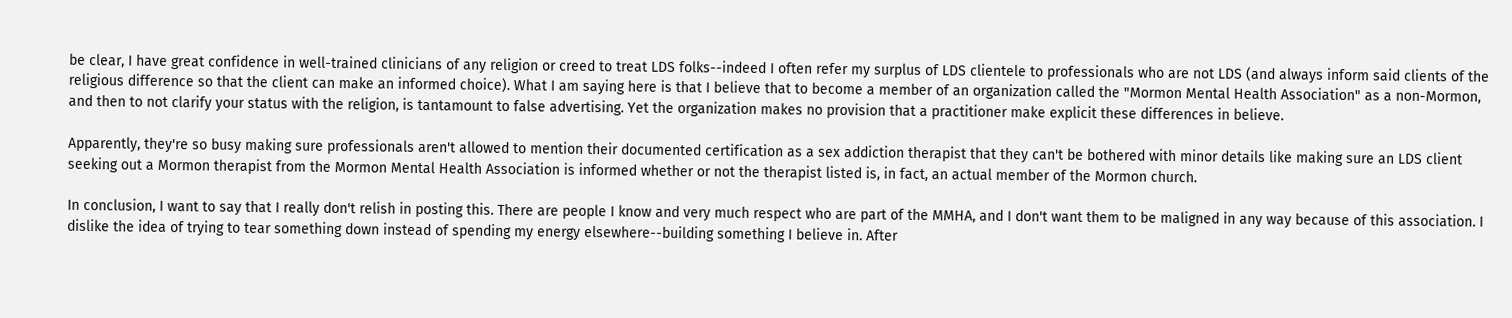be clear, I have great confidence in well-trained clinicians of any religion or creed to treat LDS folks--indeed I often refer my surplus of LDS clientele to professionals who are not LDS (and always inform said clients of the religious difference so that the client can make an informed choice). What I am saying here is that I believe that to become a member of an organization called the "Mormon Mental Health Association" as a non-Mormon, and then to not clarify your status with the religion, is tantamount to false advertising. Yet the organization makes no provision that a practitioner make explicit these differences in believe.

Apparently, they're so busy making sure professionals aren't allowed to mention their documented certification as a sex addiction therapist that they can't be bothered with minor details like making sure an LDS client seeking out a Mormon therapist from the Mormon Mental Health Association is informed whether or not the therapist listed is, in fact, an actual member of the Mormon church.

In conclusion, I want to say that I really don't relish in posting this. There are people I know and very much respect who are part of the MMHA, and I don't want them to be maligned in any way because of this association. I dislike the idea of trying to tear something down instead of spending my energy elsewhere--building something I believe in. After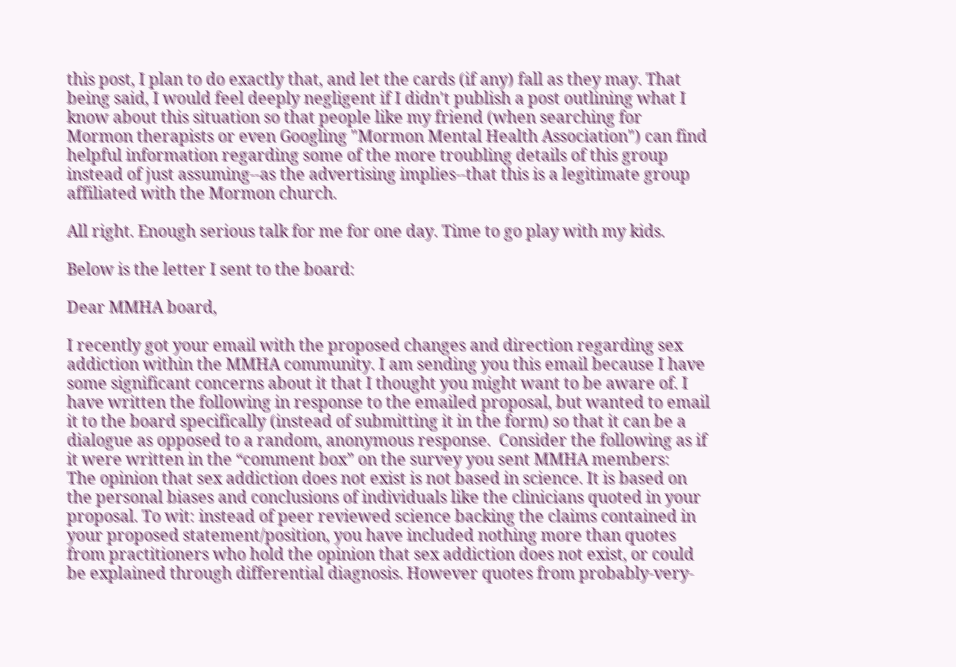this post, I plan to do exactly that, and let the cards (if any) fall as they may. That being said, I would feel deeply negligent if I didn't publish a post outlining what I know about this situation so that people like my friend (when searching for Mormon therapists or even Googling "Mormon Mental Health Association") can find helpful information regarding some of the more troubling details of this group instead of just assuming--as the advertising implies--that this is a legitimate group affiliated with the Mormon church.

All right. Enough serious talk for me for one day. Time to go play with my kids.

Below is the letter I sent to the board:

Dear MMHA board,

I recently got your email with the proposed changes and direction regarding sex addiction within the MMHA community. I am sending you this email because I have some significant concerns about it that I thought you might want to be aware of. I have written the following in response to the emailed proposal, but wanted to email it to the board specifically (instead of submitting it in the form) so that it can be a dialogue as opposed to a random, anonymous response.  Consider the following as if it were written in the “comment box” on the survey you sent MMHA members:
The opinion that sex addiction does not exist is not based in science. It is based on the personal biases and conclusions of individuals like the clinicians quoted in your proposal. To wit: instead of peer reviewed science backing the claims contained in your proposed statement/position, you have included nothing more than quotes from practitioners who hold the opinion that sex addiction does not exist, or could be explained through differential diagnosis. However quotes from probably-very-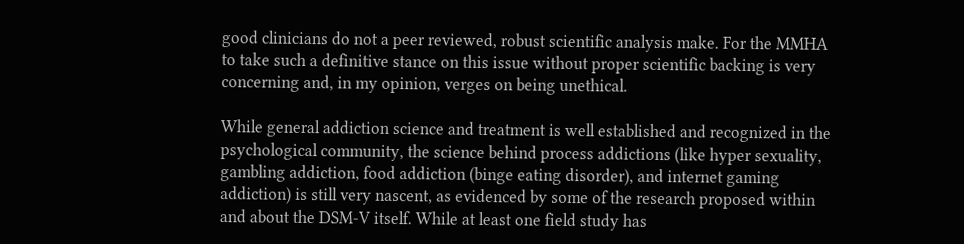good clinicians do not a peer reviewed, robust scientific analysis make. For the MMHA to take such a definitive stance on this issue without proper scientific backing is very concerning and, in my opinion, verges on being unethical.

While general addiction science and treatment is well established and recognized in the psychological community, the science behind process addictions (like hyper sexuality, gambling addiction, food addiction (binge eating disorder), and internet gaming addiction) is still very nascent, as evidenced by some of the research proposed within and about the DSM-V itself. While at least one field study has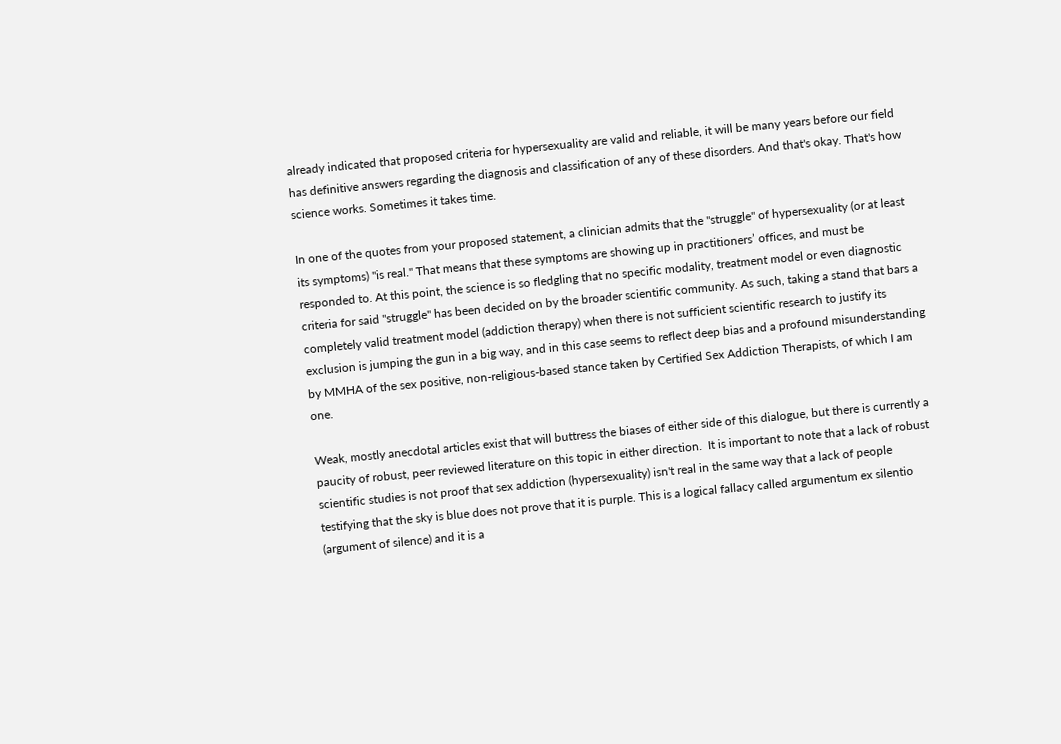already indicated that proposed criteria for hypersexuality are valid and reliable, it will be many years before our field has definitive answers regarding the diagnosis and classification of any of these disorders. And that's okay. That's how science works. Sometimes it takes time.

In one of the quotes from your proposed statement, a clinician admits that the "struggle" of hypersexuality (or at least its symptoms) "is real." That means that these symptoms are showing up in practitioners’ offices, and must be responded to. At this point, the science is so fledgling that no specific modality, treatment model or even diagnostic criteria for said "struggle" has been decided on by the broader scientific community. As such, taking a stand that bars a completely valid treatment model (addiction therapy) when there is not sufficient scientific research to justify its exclusion is jumping the gun in a big way, and in this case seems to reflect deep bias and a profound misunderstanding by MMHA of the sex positive, non-religious-based stance taken by Certified Sex Addiction Therapists, of which I am one.

Weak, mostly anecdotal articles exist that will buttress the biases of either side of this dialogue, but there is currently a paucity of robust, peer reviewed literature on this topic in either direction.  It is important to note that a lack of robust scientific studies is not proof that sex addiction (hypersexuality) isn't real in the same way that a lack of people testifying that the sky is blue does not prove that it is purple. This is a logical fallacy called argumentum ex silentio (argument of silence) and it is a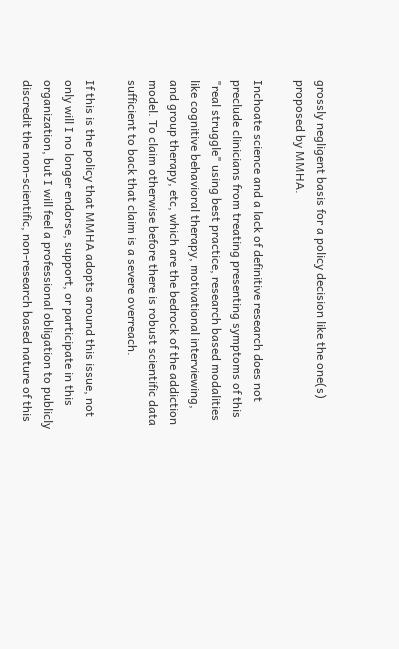grossly negligent basis for a policy decision like the one(s) proposed by MMHA.

Inchoate science and a lack of definitive research does not preclude clinicians from treating presenting symptoms of this "real struggle" using best practice, research based modalities like cognitive behavioral therapy, motivational interviewing, and group therapy, etc, which are the bedrock of the addiction model. To claim otherwise before there is robust scientific data sufficient to back that claim is a severe overreach.

If this is the policy that MMHA adopts around this issue, not only will I no longer endorse, support, or participate in this organization, but I will feel a professional obligation to publicly discredit the non-scientific, non-research based nature of this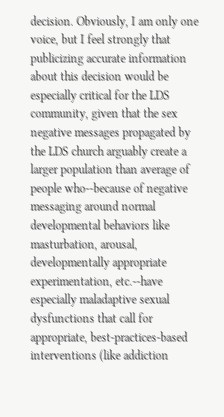decision. Obviously, I am only one voice, but I feel strongly that publicizing accurate information about this decision would be especially critical for the LDS community, given that the sex negative messages propagated by the LDS church arguably create a larger population than average of people who--because of negative messaging around normal developmental behaviors like masturbation, arousal, developmentally appropriate experimentation, etc.--have especially maladaptive sexual dysfunctions that call for appropriate, best-practices-based interventions (like addiction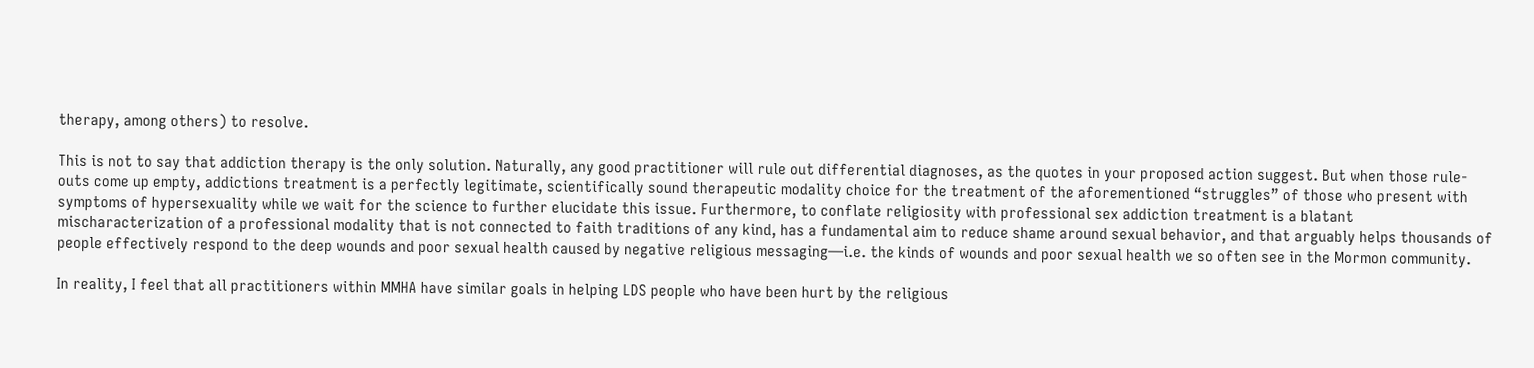therapy, among others) to resolve.

This is not to say that addiction therapy is the only solution. Naturally, any good practitioner will rule out differential diagnoses, as the quotes in your proposed action suggest. But when those rule-outs come up empty, addictions treatment is a perfectly legitimate, scientifically sound therapeutic modality choice for the treatment of the aforementioned “struggles” of those who present with symptoms of hypersexuality while we wait for the science to further elucidate this issue. Furthermore, to conflate religiosity with professional sex addiction treatment is a blatant mischaracterization of a professional modality that is not connected to faith traditions of any kind, has a fundamental aim to reduce shame around sexual behavior, and that arguably helps thousands of people effectively respond to the deep wounds and poor sexual health caused by negative religious messaging—i.e. the kinds of wounds and poor sexual health we so often see in the Mormon community.

In reality, I feel that all practitioners within MMHA have similar goals in helping LDS people who have been hurt by the religious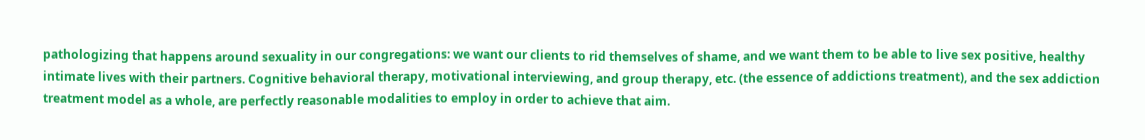pathologizing that happens around sexuality in our congregations: we want our clients to rid themselves of shame, and we want them to be able to live sex positive, healthy intimate lives with their partners. Cognitive behavioral therapy, motivational interviewing, and group therapy, etc. (the essence of addictions treatment), and the sex addiction treatment model as a whole, are perfectly reasonable modalities to employ in order to achieve that aim.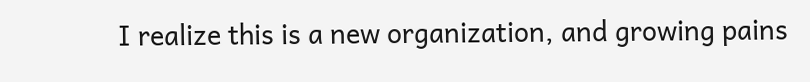I realize this is a new organization, and growing pains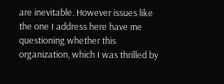are inevitable. However issues like the one I address here have me questioning whether this organization, which I was thrilled by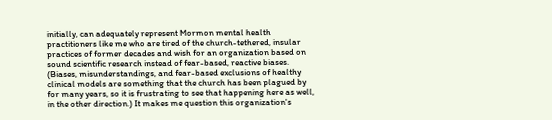initially, can adequately represent Mormon mental health practitioners like me who are tired of the church-tethered, insular practices of former decades and wish for an organization based on sound scientific research instead of fear-based, reactive biases. (Biases, misunderstandings, and fear-based exclusions of healthy clinical models are something that the church has been plagued by for many years, so it is frustrating to see that happening here as well, in the other direction.) It makes me question this organization's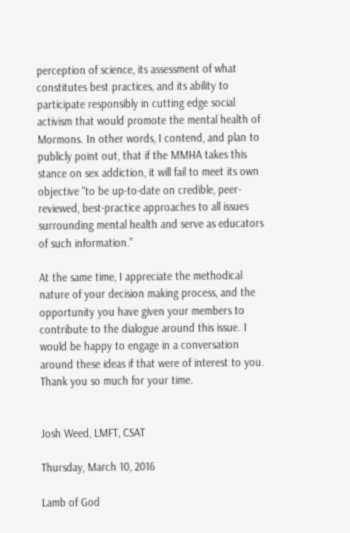perception of science, its assessment of what constitutes best practices, and its ability to participate responsibly in cutting edge social activism that would promote the mental health of Mormons. In other words, I contend, and plan to publicly point out, that if the MMHA takes this stance on sex addiction, it will fail to meet its own objective "to be up-to-date on credible, peer-reviewed, best-practice approaches to all issues surrounding mental health and serve as educators of such information.”

At the same time, I appreciate the methodical nature of your decision making process, and the opportunity you have given your members to contribute to the dialogue around this issue. I would be happy to engage in a conversation around these ideas if that were of interest to you. Thank you so much for your time.


Josh Weed, LMFT, CSAT

Thursday, March 10, 2016

Lamb of God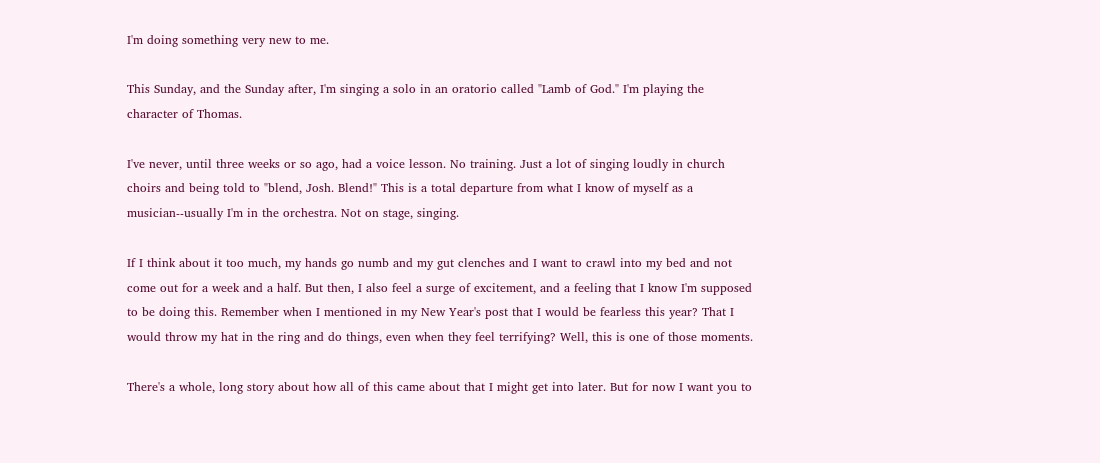I'm doing something very new to me.

This Sunday, and the Sunday after, I'm singing a solo in an oratorio called "Lamb of God." I'm playing the character of Thomas.

I've never, until three weeks or so ago, had a voice lesson. No training. Just a lot of singing loudly in church choirs and being told to "blend, Josh. Blend!" This is a total departure from what I know of myself as a musician--usually I'm in the orchestra. Not on stage, singing.

If I think about it too much, my hands go numb and my gut clenches and I want to crawl into my bed and not come out for a week and a half. But then, I also feel a surge of excitement, and a feeling that I know I'm supposed to be doing this. Remember when I mentioned in my New Year's post that I would be fearless this year? That I would throw my hat in the ring and do things, even when they feel terrifying? Well, this is one of those moments.

There's a whole, long story about how all of this came about that I might get into later. But for now I want you to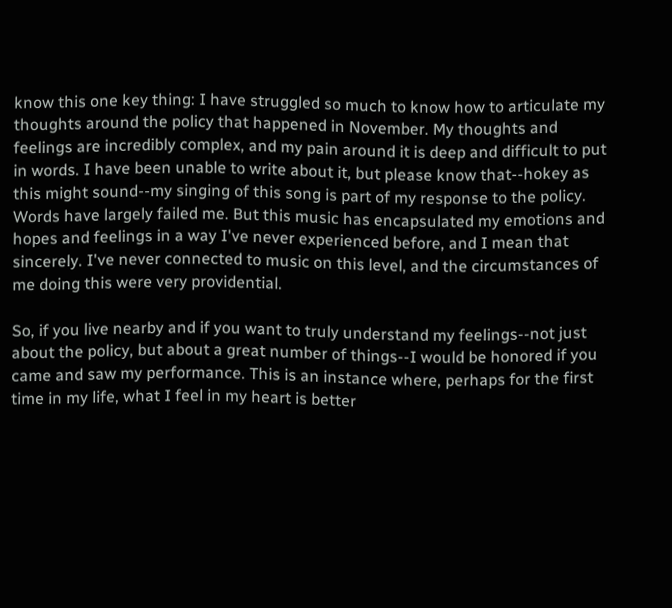know this one key thing: I have struggled so much to know how to articulate my thoughts around the policy that happened in November. My thoughts and feelings are incredibly complex, and my pain around it is deep and difficult to put in words. I have been unable to write about it, but please know that--hokey as this might sound--my singing of this song is part of my response to the policy. Words have largely failed me. But this music has encapsulated my emotions and hopes and feelings in a way I've never experienced before, and I mean that sincerely. I've never connected to music on this level, and the circumstances of me doing this were very providential.

So, if you live nearby and if you want to truly understand my feelings--not just about the policy, but about a great number of things--I would be honored if you came and saw my performance. This is an instance where, perhaps for the first time in my life, what I feel in my heart is better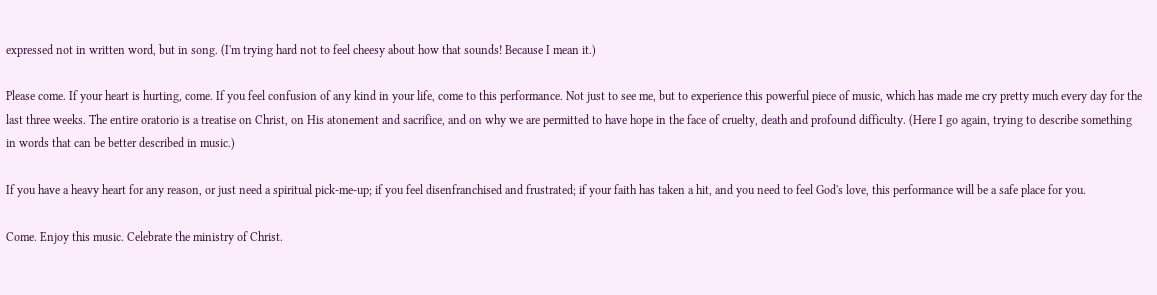expressed not in written word, but in song. (I'm trying hard not to feel cheesy about how that sounds! Because I mean it.)

Please come. If your heart is hurting, come. If you feel confusion of any kind in your life, come to this performance. Not just to see me, but to experience this powerful piece of music, which has made me cry pretty much every day for the last three weeks. The entire oratorio is a treatise on Christ, on His atonement and sacrifice, and on why we are permitted to have hope in the face of cruelty, death and profound difficulty. (Here I go again, trying to describe something in words that can be better described in music.)

If you have a heavy heart for any reason, or just need a spiritual pick-me-up; if you feel disenfranchised and frustrated; if your faith has taken a hit, and you need to feel God's love, this performance will be a safe place for you.

Come. Enjoy this music. Celebrate the ministry of Christ.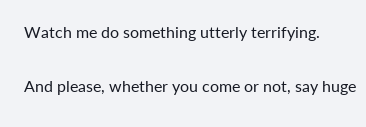Watch me do something utterly terrifying.

And please, whether you come or not, say huge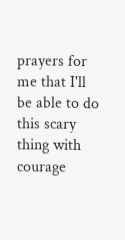prayers for me that I'll be able to do this scary thing with courage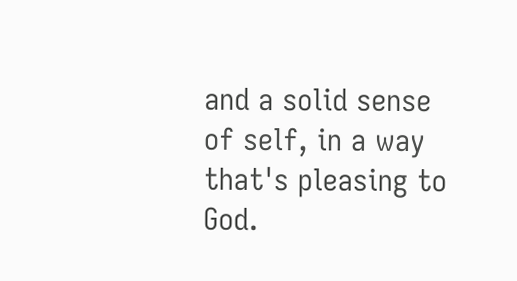and a solid sense of self, in a way that's pleasing to God.